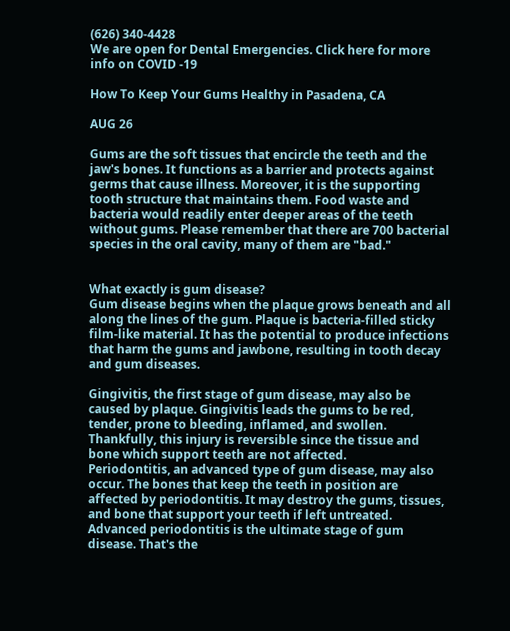(626) 340-4428
We are open for Dental Emergencies. Click here for more info on COVID -19

How To Keep Your Gums Healthy in Pasadena, CA

AUG 26

Gums are the soft tissues that encircle the teeth and the jaw's bones. It functions as a barrier and protects against germs that cause illness. Moreover, it is the supporting tooth structure that maintains them. Food waste and bacteria would readily enter deeper areas of the teeth without gums. Please remember that there are 700 bacterial species in the oral cavity, many of them are "bad."


What exactly is gum disease?
Gum disease begins when the plaque grows beneath and all along the lines of the gum. Plaque is bacteria-filled sticky film-like material. It has the potential to produce infections that harm the gums and jawbone, resulting in tooth decay and gum diseases.

Gingivitis, the first stage of gum disease, may also be caused by plaque. Gingivitis leads the gums to be red, tender, prone to bleeding, inflamed, and swollen. Thankfully, this injury is reversible since the tissue and bone which support teeth are not affected.
Periodontitis, an advanced type of gum disease, may also occur. The bones that keep the teeth in position are affected by periodontitis. It may destroy the gums, tissues, and bone that support your teeth if left untreated.
Advanced periodontitis is the ultimate stage of gum disease. That's the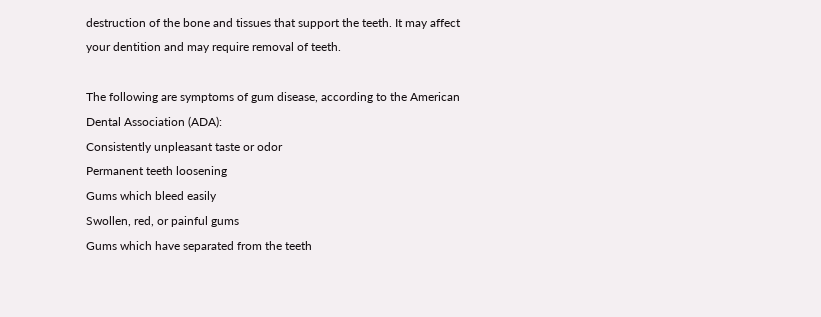destruction of the bone and tissues that support the teeth. It may affect your dentition and may require removal of teeth.

The following are symptoms of gum disease, according to the American Dental Association (ADA):
Consistently unpleasant taste or odor
Permanent teeth loosening
Gums which bleed easily
Swollen, red, or painful gums
Gums which have separated from the teeth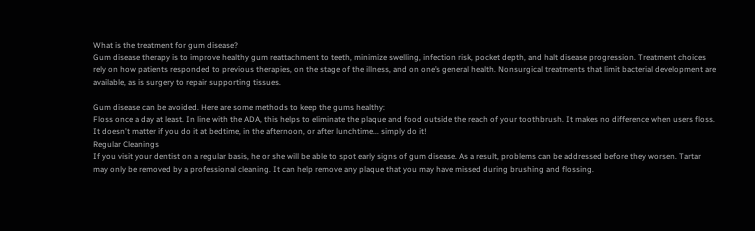What is the treatment for gum disease?
Gum disease therapy is to improve healthy gum reattachment to teeth, minimize swelling, infection risk, pocket depth, and halt disease progression. Treatment choices rely on how patients responded to previous therapies, on the stage of the illness, and on one’s general health. Nonsurgical treatments that limit bacterial development are available, as is surgery to repair supporting tissues.

Gum disease can be avoided. Here are some methods to keep the gums healthy:
Floss once a day at least. In line with the ADA, this helps to eliminate the plaque and food outside the reach of your toothbrush. It makes no difference when users floss. It doesn't matter if you do it at bedtime, in the afternoon, or after lunchtime... simply do it!
Regular Cleanings
If you visit your dentist on a regular basis, he or she will be able to spot early signs of gum disease. As a result, problems can be addressed before they worsen. Tartar may only be removed by a professional cleaning. It can help remove any plaque that you may have missed during brushing and flossing.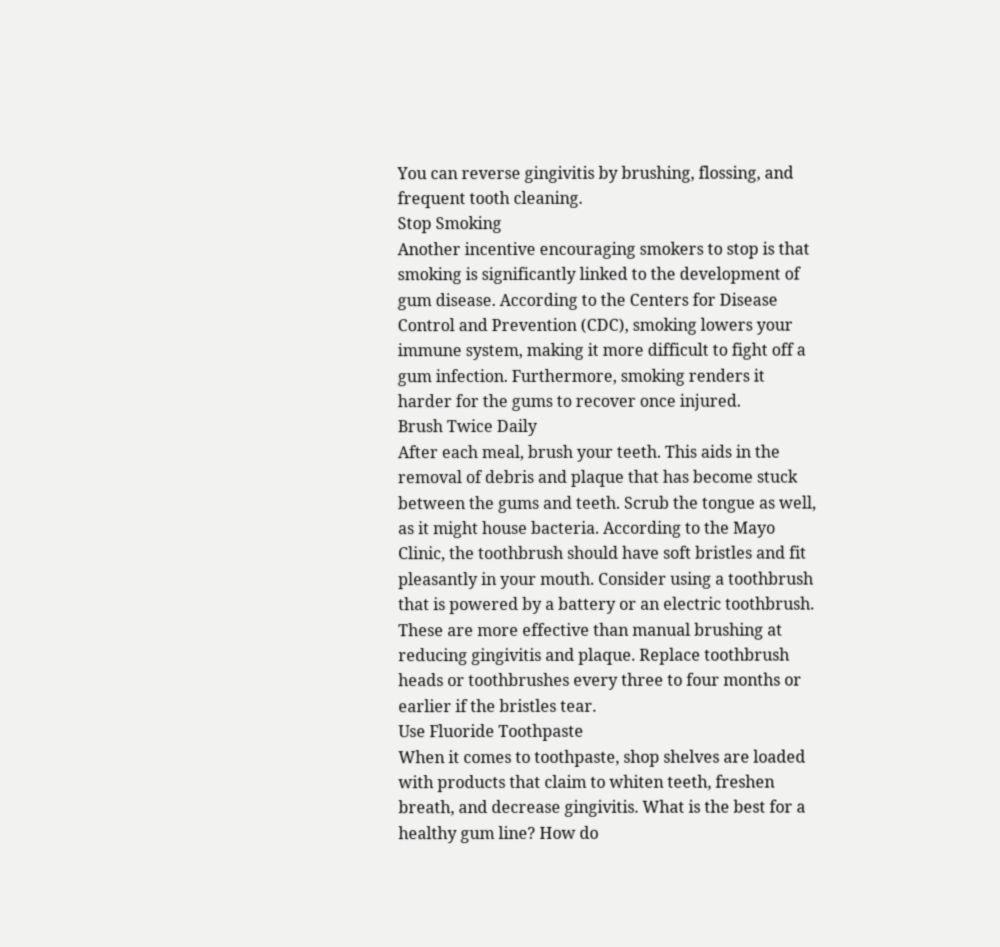You can reverse gingivitis by brushing, flossing, and frequent tooth cleaning.
Stop Smoking
Another incentive encouraging smokers to stop is that smoking is significantly linked to the development of gum disease. According to the Centers for Disease Control and Prevention (CDC), smoking lowers your immune system, making it more difficult to fight off a gum infection. Furthermore, smoking renders it harder for the gums to recover once injured.
Brush Twice Daily
After each meal, brush your teeth. This aids in the removal of debris and plaque that has become stuck between the gums and teeth. Scrub the tongue as well, as it might house bacteria. According to the Mayo Clinic, the toothbrush should have soft bristles and fit pleasantly in your mouth. Consider using a toothbrush that is powered by a battery or an electric toothbrush. These are more effective than manual brushing at reducing gingivitis and plaque. Replace toothbrush heads or toothbrushes every three to four months or earlier if the bristles tear.
Use Fluoride Toothpaste
When it comes to toothpaste, shop shelves are loaded with products that claim to whiten teeth, freshen breath, and decrease gingivitis. What is the best for a healthy gum line? How do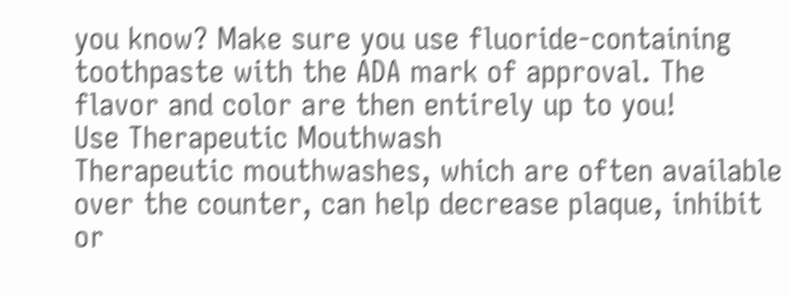you know? Make sure you use fluoride-containing toothpaste with the ADA mark of approval. The flavor and color are then entirely up to you!
Use Therapeutic Mouthwash
Therapeutic mouthwashes, which are often available over the counter, can help decrease plaque, inhibit or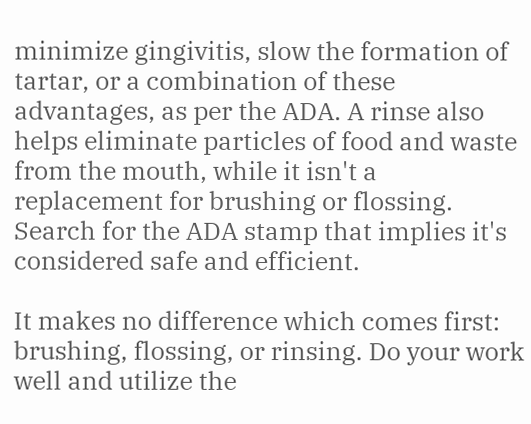minimize gingivitis, slow the formation of tartar, or a combination of these advantages, as per the ADA. A rinse also helps eliminate particles of food and waste from the mouth, while it isn't a replacement for brushing or flossing. Search for the ADA stamp that implies it's considered safe and efficient.

It makes no difference which comes first: brushing, flossing, or rinsing. Do your work well and utilize the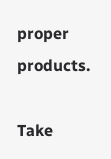proper products.

Take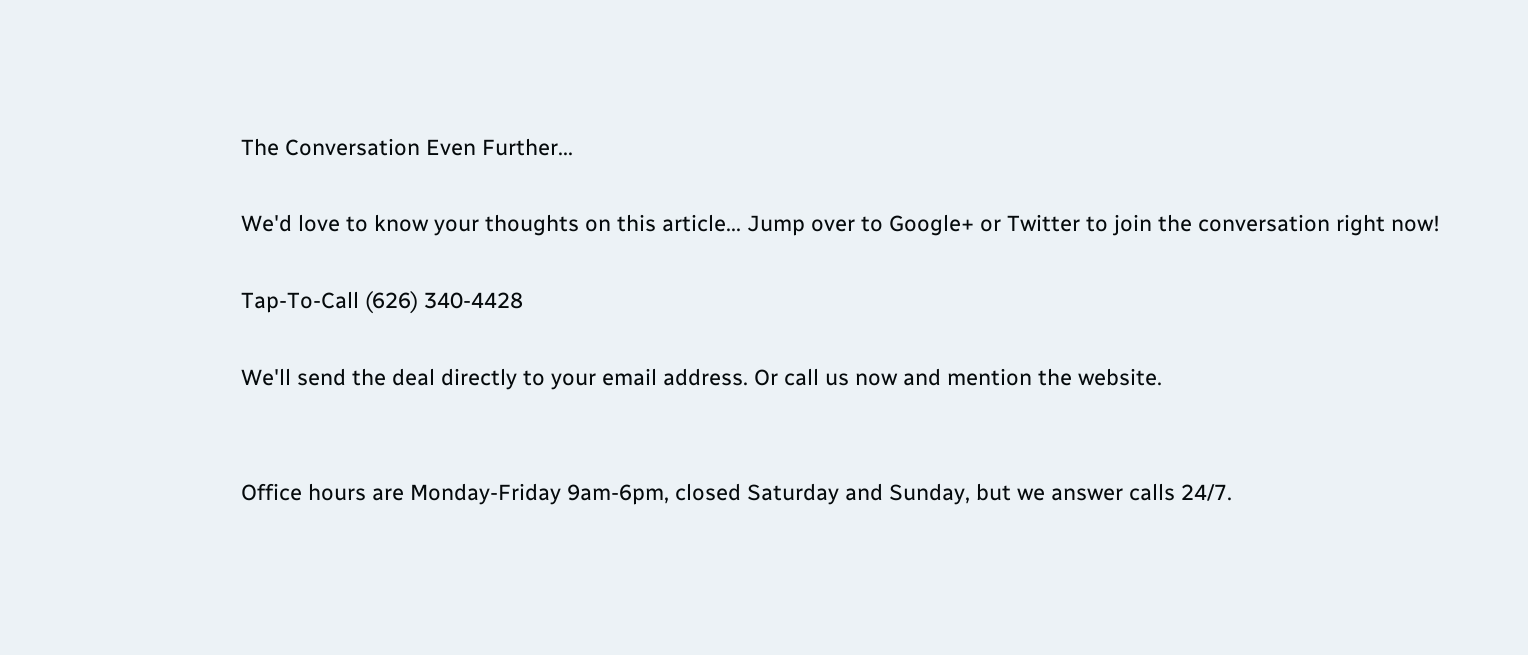The Conversation Even Further...

We'd love to know your thoughts on this article... Jump over to Google+ or Twitter to join the conversation right now!

Tap-To-Call (626) 340-4428

We'll send the deal directly to your email address. Or call us now and mention the website.


Office hours are Monday-Friday 9am-6pm, closed Saturday and Sunday, but we answer calls 24/7.